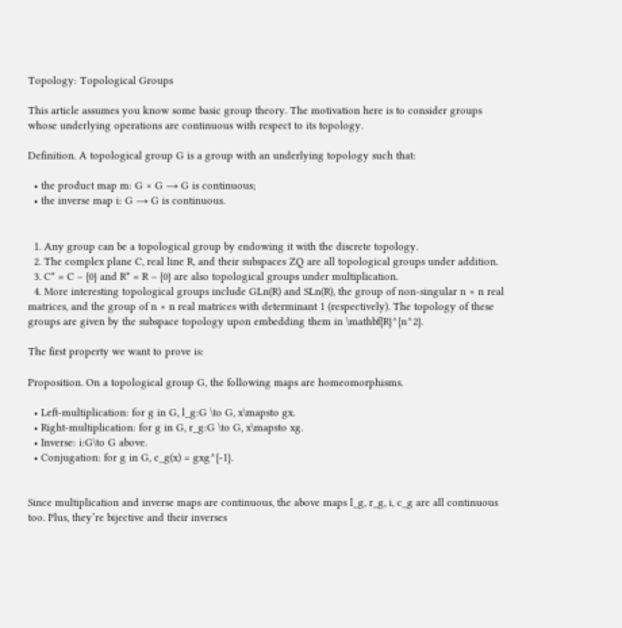Topology: Topological Groups

This article assumes you know some basic group theory. The motivation here is to consider groups whose underlying operations are continuous with respect to its topology.

Definition. A topological group G is a group with an underlying topology such that:

  • the product map m: G × G → G is continuous;
  • the inverse map i: G → G is continuous.


  1. Any group can be a topological group by endowing it with the discrete topology.
  2. The complex plane C, real line R, and their subspaces ZQ are all topological groups under addition.
  3. C* = C – {0} and R* = R – {0} are also topological groups under multiplication.
  4. More interesting topological groups include GLn(R) and SLn(R), the group of non-singular n × n real matrices, and the group of n × n real matrices with determinant 1 (respectively). The topology of these groups are given by the subspace topology upon embedding them in \mathbf{R}^{n^2}.

The first property we want to prove is:

Proposition. On a topological group G, the following maps are homeomorphisms.

  • Left-multiplication: for g in G, l_g:G \to G, x\mapsto gx.
  • Right-multiplication: for g in G, r_g:G \to G, x\mapsto xg.
  • Inverse: i:G\to G above.
  • Conjugation: for g in G, c_g(x) = gxg^{-1}.


Since multiplication and inverse maps are continuous, the above maps l_g, r_g, i, c_g are all continuous too. Plus, they’re bijective and their inverses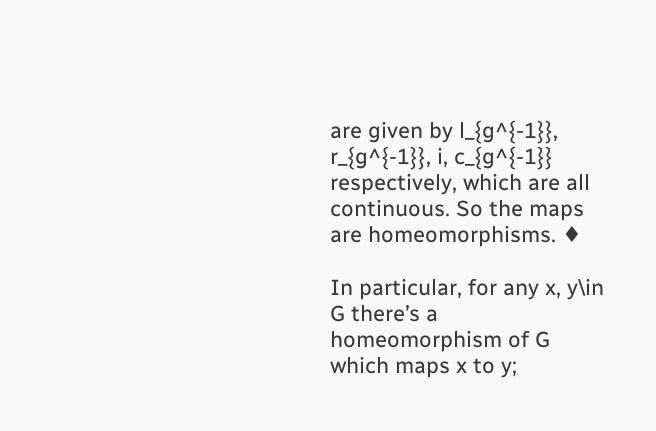are given by l_{g^{-1}}, r_{g^{-1}}, i, c_{g^{-1}} respectively, which are all continuous. So the maps are homeomorphisms. ♦

In particular, for any x, y\in G there’s a homeomorphism of G which maps x to y;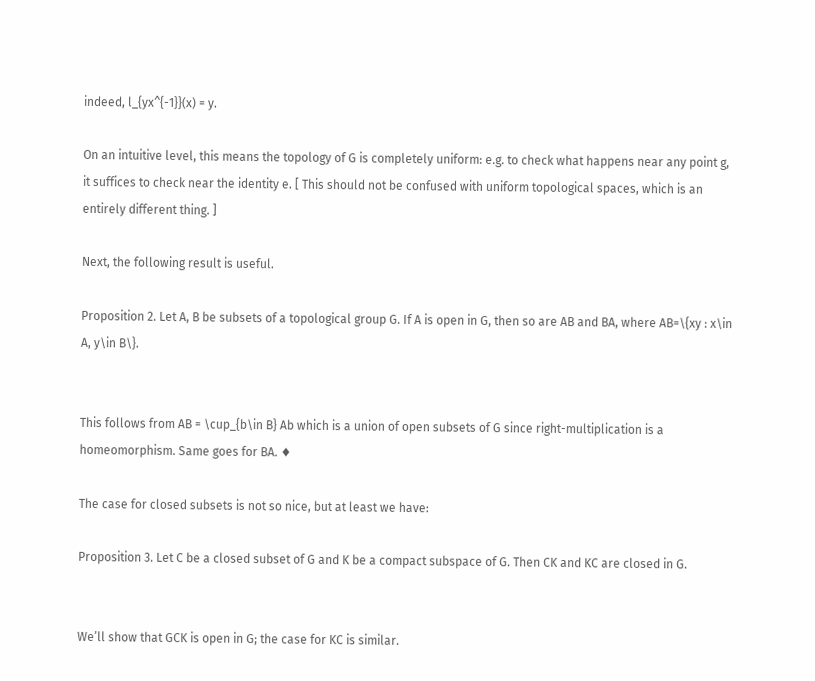indeed, l_{yx^{-1}}(x) = y.

On an intuitive level, this means the topology of G is completely uniform: e.g. to check what happens near any point g, it suffices to check near the identity e. [ This should not be confused with uniform topological spaces, which is an entirely different thing. ]

Next, the following result is useful.

Proposition 2. Let A, B be subsets of a topological group G. If A is open in G, then so are AB and BA, where AB=\{xy : x\in A, y\in B\}.


This follows from AB = \cup_{b\in B} Ab which is a union of open subsets of G since right-multiplication is a homeomorphism. Same goes for BA. ♦

The case for closed subsets is not so nice, but at least we have:

Proposition 3. Let C be a closed subset of G and K be a compact subspace of G. Then CK and KC are closed in G.


We’ll show that GCK is open in G; the case for KC is similar.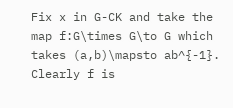Fix x in G-CK and take the map f:G\times G\to G which takes (a,b)\mapsto ab^{-1}. Clearly f is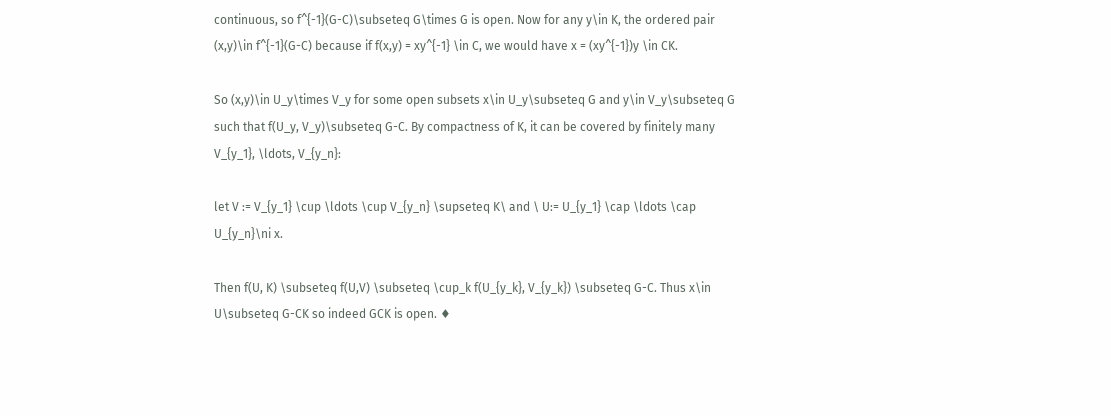continuous, so f^{-1}(G-C)\subseteq G\times G is open. Now for any y\in K, the ordered pair (x,y)\in f^{-1}(G-C) because if f(x,y) = xy^{-1} \in C, we would have x = (xy^{-1})y \in CK.

So (x,y)\in U_y\times V_y for some open subsets x\in U_y\subseteq G and y\in V_y\subseteq G such that f(U_y, V_y)\subseteq G-C. By compactness of K, it can be covered by finitely many V_{y_1}, \ldots, V_{y_n}:

let V := V_{y_1} \cup \ldots \cup V_{y_n} \supseteq K\ and \ U:= U_{y_1} \cap \ldots \cap U_{y_n}\ni x.

Then f(U, K) \subseteq f(U,V) \subseteq \cup_k f(U_{y_k}, V_{y_k}) \subseteq G-C. Thus x\in U\subseteq G-CK so indeed GCK is open. ♦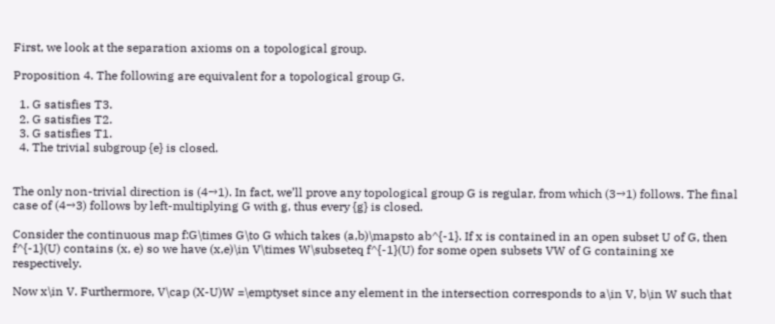First, we look at the separation axioms on a topological group.

Proposition 4. The following are equivalent for a topological group G.

  1. G satisfies T3.
  2. G satisfies T2.
  3. G satisfies T1.
  4. The trivial subgroup {e} is closed.


The only non-trivial direction is (4→1). In fact, we’ll prove any topological group G is regular, from which (3→1) follows. The final case of (4→3) follows by left-multiplying G with g, thus every {g} is closed.

Consider the continuous map f:G\times G\to G which takes (a,b)\mapsto ab^{-1}. If x is contained in an open subset U of G, then f^{-1}(U) contains (x, e) so we have (x,e)\in V\times W\subseteq f^{-1}(U) for some open subsets VW of G containing xe respectively.

Now x\in V. Furthermore, V\cap (X-U)W =\emptyset since any element in the intersection corresponds to a\in V, b\in W such that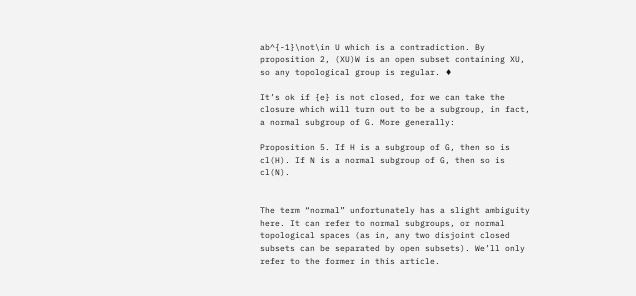ab^{-1}\not\in U which is a contradiction. By proposition 2, (XU)W is an open subset containing XU, so any topological group is regular. ♦

It’s ok if {e} is not closed, for we can take the closure which will turn out to be a subgroup, in fact, a normal subgroup of G. More generally:

Proposition 5. If H is a subgroup of G, then so is cl(H). If N is a normal subgroup of G, then so is cl(N).


The term “normal” unfortunately has a slight ambiguity here. It can refer to normal subgroups, or normal topological spaces (as in, any two disjoint closed subsets can be separated by open subsets). We’ll only refer to the former in this article.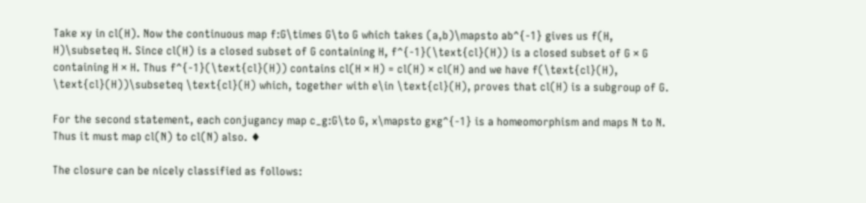Take xy in cl(H). Now the continuous map f:G\times G\to G which takes (a,b)\mapsto ab^{-1} gives us f(H, H)\subseteq H. Since cl(H) is a closed subset of G containing H, f^{-1}(\text{cl}(H)) is a closed subset of G × G containing H × H. Thus f^{-1}(\text{cl}(H)) contains cl(H × H) = cl(H) × cl(H) and we have f(\text{cl}(H), \text{cl}(H))\subseteq \text{cl}(H) which, together with e\in \text{cl}(H), proves that cl(H) is a subgroup of G.

For the second statement, each conjugancy map c_g:G\to G, x\mapsto gxg^{-1} is a homeomorphism and maps N to N. Thus it must map cl(N) to cl(N) also. ♦

The closure can be nicely classified as follows: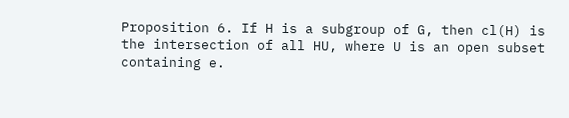Proposition 6. If H is a subgroup of G, then cl(H) is the intersection of all HU, where U is an open subset containing e.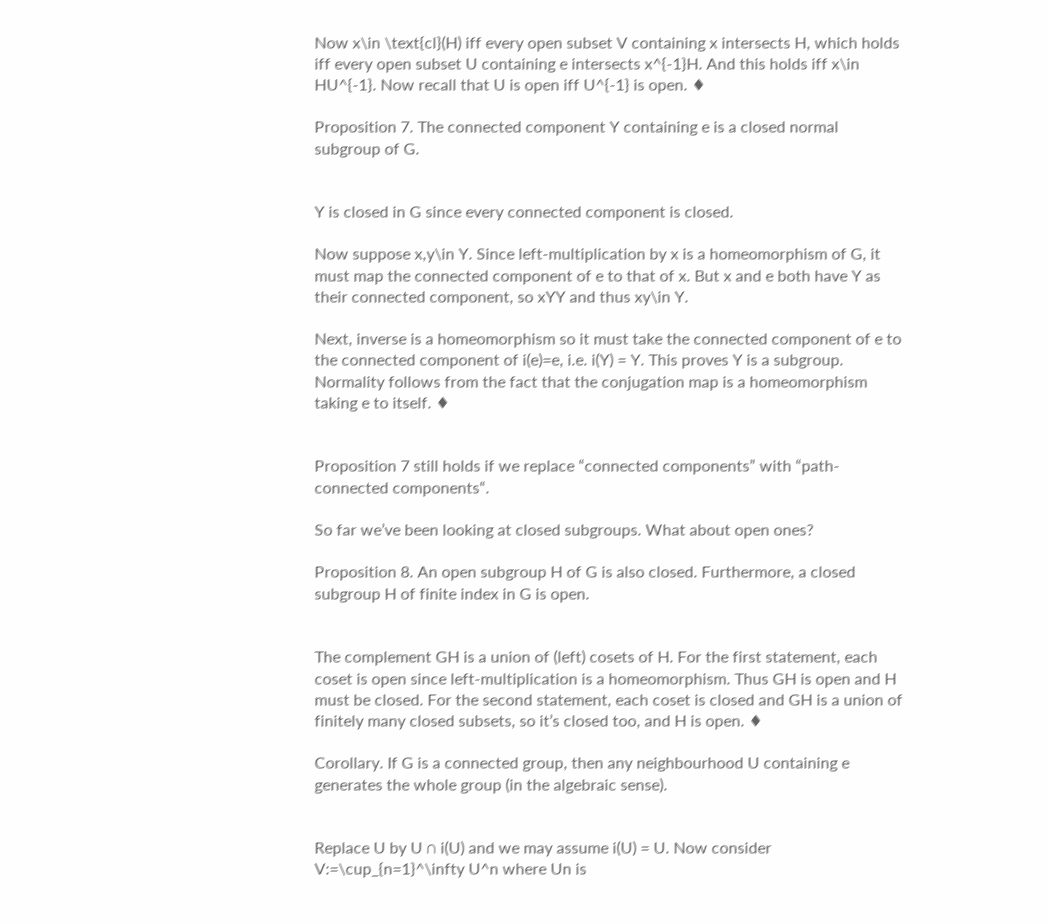Now x\in \text{cl}(H) iff every open subset V containing x intersects H, which holds iff every open subset U containing e intersects x^{-1}H. And this holds iff x\in HU^{-1}. Now recall that U is open iff U^{-1} is open. ♦

Proposition 7. The connected component Y containing e is a closed normal subgroup of G.


Y is closed in G since every connected component is closed.

Now suppose x,y\in Y. Since left-multiplication by x is a homeomorphism of G, it must map the connected component of e to that of x. But x and e both have Y as their connected component, so xYY and thus xy\in Y.

Next, inverse is a homeomorphism so it must take the connected component of e to the connected component of i(e)=e, i.e. i(Y) = Y. This proves Y is a subgroup. Normality follows from the fact that the conjugation map is a homeomorphism taking e to itself. ♦


Proposition 7 still holds if we replace “connected components” with “path-connected components“.

So far we’ve been looking at closed subgroups. What about open ones?

Proposition 8. An open subgroup H of G is also closed. Furthermore, a closed subgroup H of finite index in G is open.


The complement GH is a union of (left) cosets of H. For the first statement, each coset is open since left-multiplication is a homeomorphism. Thus GH is open and H must be closed. For the second statement, each coset is closed and GH is a union of finitely many closed subsets, so it’s closed too, and H is open. ♦

Corollary. If G is a connected group, then any neighbourhood U containing e generates the whole group (in the algebraic sense).


Replace U by U ∩ i(U) and we may assume i(U) = U. Now consider V:=\cup_{n=1}^\infty U^n where Un is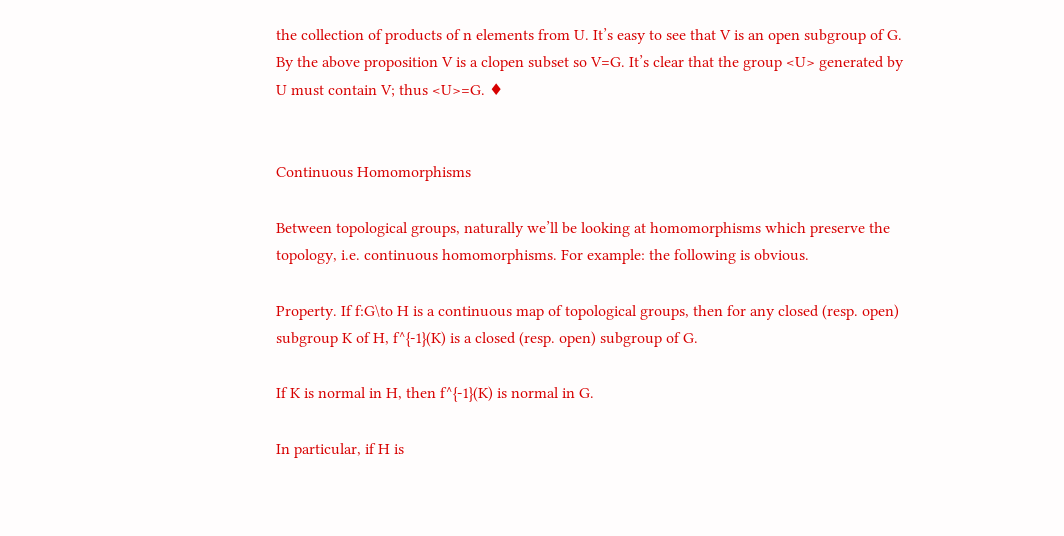the collection of products of n elements from U. It’s easy to see that V is an open subgroup of G. By the above proposition V is a clopen subset so V=G. It’s clear that the group <U> generated by U must contain V; thus <U>=G. ♦


Continuous Homomorphisms

Between topological groups, naturally we’ll be looking at homomorphisms which preserve the topology, i.e. continuous homomorphisms. For example: the following is obvious.

Property. If f:G\to H is a continuous map of topological groups, then for any closed (resp. open) subgroup K of H, f^{-1}(K) is a closed (resp. open) subgroup of G.

If K is normal in H, then f^{-1}(K) is normal in G.

In particular, if H is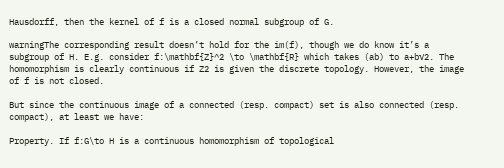Hausdorff, then the kernel of f is a closed normal subgroup of G.

warningThe corresponding result doesn’t hold for the im(f), though we do know it’s a subgroup of H. E.g. consider f:\mathbf{Z}^2 \to \mathbf{R} which takes (ab) to a+b√2. The homomorphism is clearly continuous if Z2 is given the discrete topology. However, the image of f is not closed.

But since the continuous image of a connected (resp. compact) set is also connected (resp. compact), at least we have:

Property. If f:G\to H is a continuous homomorphism of topological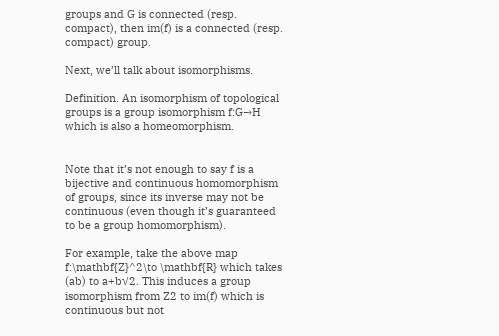groups and G is connected (resp. compact), then im(f) is a connected (resp. compact) group.

Next, we’ll talk about isomorphisms.

Definition. An isomorphism of topological groups is a group isomorphism f:G→H which is also a homeomorphism.


Note that it’s not enough to say f is a bijective and continuous homomorphism of groups, since its inverse may not be continuous (even though it’s guaranteed to be a group homomorphism).

For example, take the above map f:\mathbf{Z}^2\to \mathbf{R} which takes (ab) to a+b√2. This induces a group isomorphism from Z2 to im(f) which is continuous but not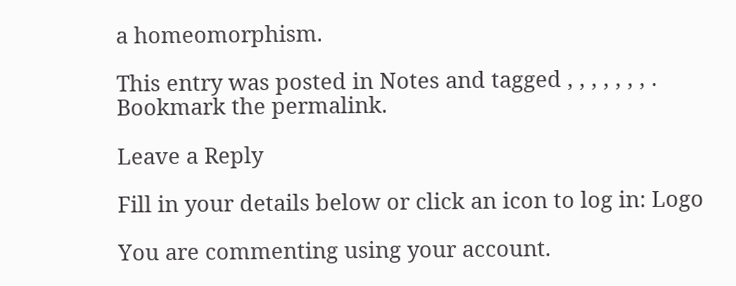a homeomorphism.

This entry was posted in Notes and tagged , , , , , , , . Bookmark the permalink.

Leave a Reply

Fill in your details below or click an icon to log in: Logo

You are commenting using your account.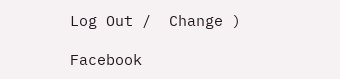Log Out /  Change )

Facebook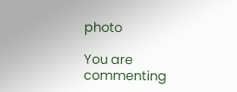photo

You are commenting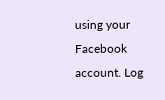using your Facebook account. Log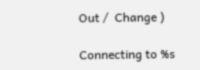Out /  Change )

Connecting to %s